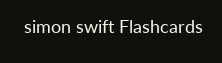simon swift Flashcards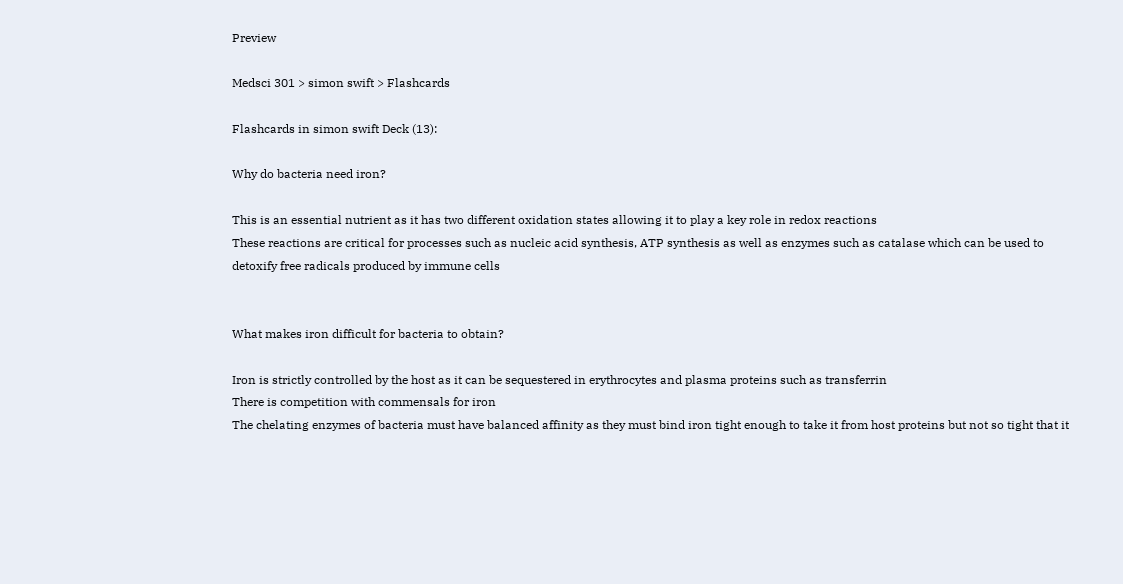Preview

Medsci 301 > simon swift > Flashcards

Flashcards in simon swift Deck (13):

Why do bacteria need iron?

This is an essential nutrient as it has two different oxidation states allowing it to play a key role in redox reactions
These reactions are critical for processes such as nucleic acid synthesis, ATP synthesis as well as enzymes such as catalase which can be used to detoxify free radicals produced by immune cells


What makes iron difficult for bacteria to obtain?

Iron is strictly controlled by the host as it can be sequestered in erythrocytes and plasma proteins such as transferrin
There is competition with commensals for iron
The chelating enzymes of bacteria must have balanced affinity as they must bind iron tight enough to take it from host proteins but not so tight that it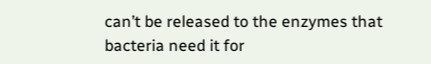can’t be released to the enzymes that bacteria need it for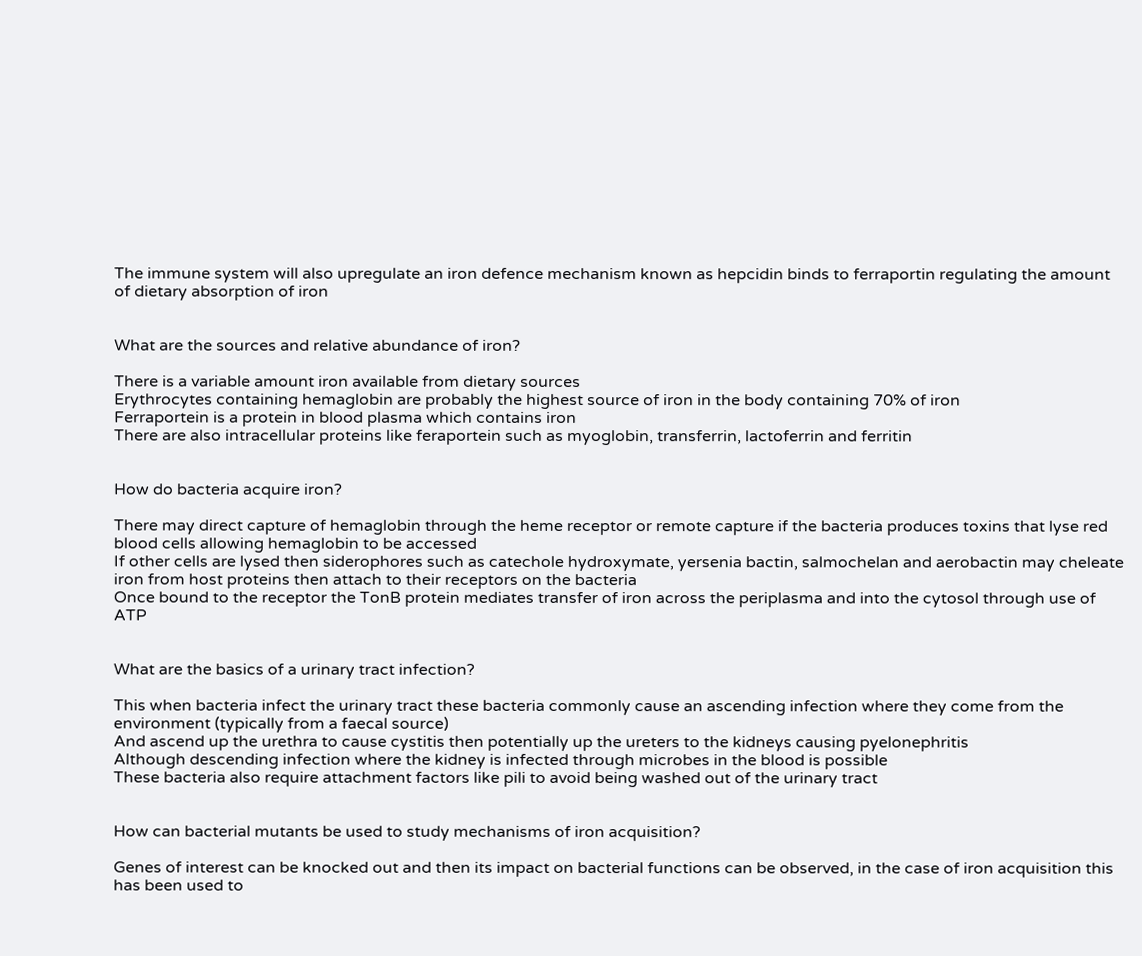The immune system will also upregulate an iron defence mechanism known as hepcidin binds to ferraportin regulating the amount of dietary absorption of iron


What are the sources and relative abundance of iron?

There is a variable amount iron available from dietary sources
Erythrocytes containing hemaglobin are probably the highest source of iron in the body containing 70% of iron
Ferraportein is a protein in blood plasma which contains iron
There are also intracellular proteins like feraportein such as myoglobin, transferrin, lactoferrin and ferritin


How do bacteria acquire iron?

There may direct capture of hemaglobin through the heme receptor or remote capture if the bacteria produces toxins that lyse red blood cells allowing hemaglobin to be accessed
If other cells are lysed then siderophores such as catechole hydroxymate, yersenia bactin, salmochelan and aerobactin may cheleate iron from host proteins then attach to their receptors on the bacteria
Once bound to the receptor the TonB protein mediates transfer of iron across the periplasma and into the cytosol through use of ATP


What are the basics of a urinary tract infection?

This when bacteria infect the urinary tract these bacteria commonly cause an ascending infection where they come from the environment (typically from a faecal source)
And ascend up the urethra to cause cystitis then potentially up the ureters to the kidneys causing pyelonephritis
Although descending infection where the kidney is infected through microbes in the blood is possible
These bacteria also require attachment factors like pili to avoid being washed out of the urinary tract


How can bacterial mutants be used to study mechanisms of iron acquisition?

Genes of interest can be knocked out and then its impact on bacterial functions can be observed, in the case of iron acquisition this has been used to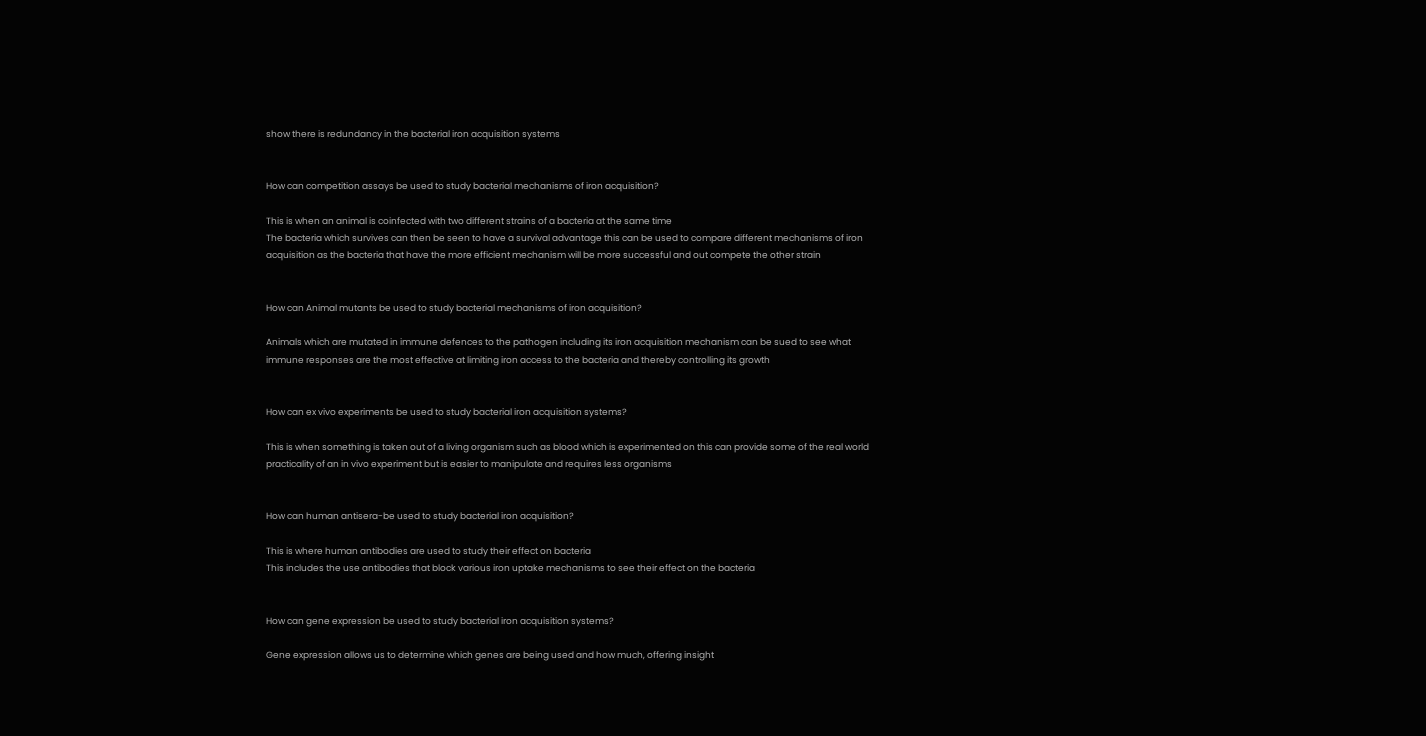show there is redundancy in the bacterial iron acquisition systems


How can competition assays be used to study bacterial mechanisms of iron acquisition?

This is when an animal is coinfected with two different strains of a bacteria at the same time
The bacteria which survives can then be seen to have a survival advantage this can be used to compare different mechanisms of iron acquisition as the bacteria that have the more efficient mechanism will be more successful and out compete the other strain


How can Animal mutants be used to study bacterial mechanisms of iron acquisition?

Animals which are mutated in immune defences to the pathogen including its iron acquisition mechanism can be sued to see what immune responses are the most effective at limiting iron access to the bacteria and thereby controlling its growth


How can ex vivo experiments be used to study bacterial iron acquisition systems?

This is when something is taken out of a living organism such as blood which is experimented on this can provide some of the real world practicality of an in vivo experiment but is easier to manipulate and requires less organisms


How can human antisera-be used to study bacterial iron acquisition?

This is where human antibodies are used to study their effect on bacteria
This includes the use antibodies that block various iron uptake mechanisms to see their effect on the bacteria


How can gene expression be used to study bacterial iron acquisition systems?

Gene expression allows us to determine which genes are being used and how much, offering insight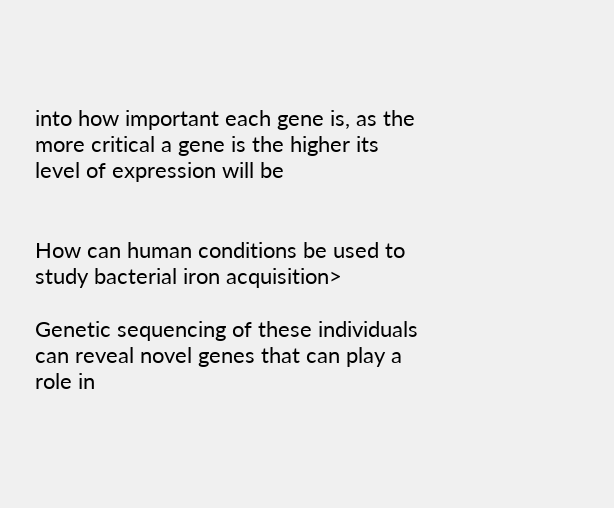into how important each gene is, as the more critical a gene is the higher its level of expression will be


How can human conditions be used to study bacterial iron acquisition>

Genetic sequencing of these individuals can reveal novel genes that can play a role in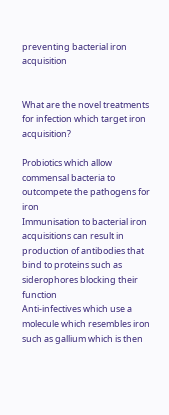preventing bacterial iron acquisition


What are the novel treatments for infection which target iron acquisition?

Probiotics which allow commensal bacteria to outcompete the pathogens for iron
Immunisation to bacterial iron acquisitions can result in production of antibodies that bind to proteins such as siderophores blocking their function
Anti-infectives which use a molecule which resembles iron such as gallium which is then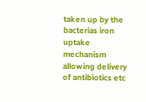taken up by the bacterias iron uptake mechanism allowing delivery of antibiotics etc